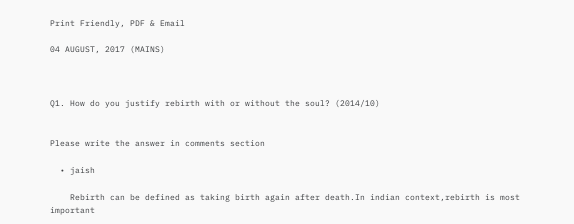Print Friendly, PDF & Email

04 AUGUST, 2017 (MAINS)



Q1. How do you justify rebirth with or without the soul? (2014/10)


Please write the answer in comments section

  • jaish

    Rebirth can be defined as taking birth again after death.In indian context,rebirth is most important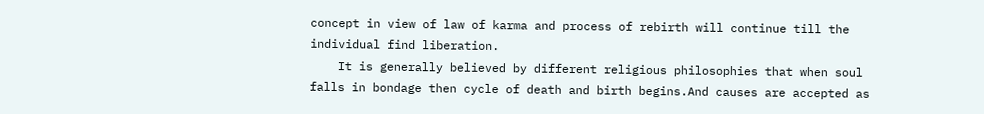concept in view of law of karma and process of rebirth will continue till the individual find liberation.
    It is generally believed by different religious philosophies that when soul falls in bondage then cycle of death and birth begins.And causes are accepted as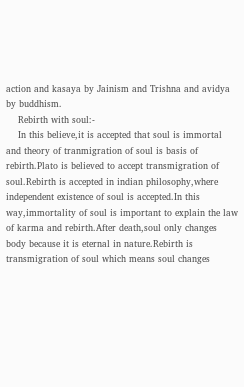action and kasaya by Jainism and Trishna and avidya by buddhism.
    Rebirth with soul:-
    In this believe,it is accepted that soul is immortal and theory of tranmigration of soul is basis of rebirth.Plato is believed to accept transmigration of soul.Rebirth is accepted in indian philosophy,where independent existence of soul is accepted.In this way,immortality of soul is important to explain the law of karma and rebirth.After death,soul only changes body because it is eternal in nature.Rebirth is transmigration of soul which means soul changes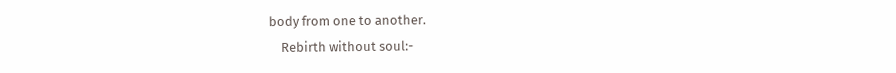body from one to another.
    Rebirth without soul:-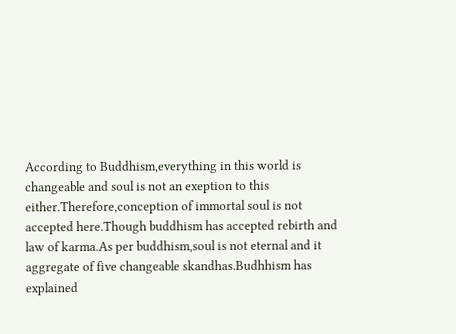According to Buddhism,everything in this world is changeable and soul is not an exeption to this either.Therefore,conception of immortal soul is not accepted here.Though buddhism has accepted rebirth and law of karma.As per buddhism,soul is not eternal and it aggregate of five changeable skandhas.Budhhism has explained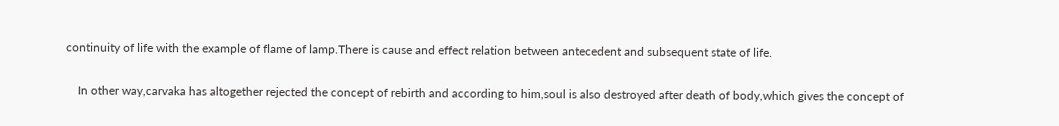continuity of life with the example of flame of lamp.There is cause and effect relation between antecedent and subsequent state of life.

    In other way,carvaka has altogether rejected the concept of rebirth and according to him,soul is also destroyed after death of body,which gives the concept of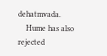dehatmvada.
    Hume has also rejected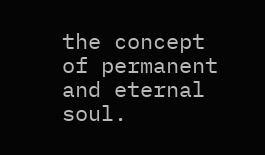the concept of permanent and eternal soul.